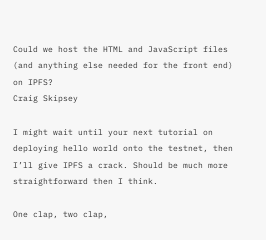Could we host the HTML and JavaScript files (and anything else needed for the front end) on IPFS?
Craig Skipsey

I might wait until your next tutorial on deploying hello world onto the testnet, then I’ll give IPFS a crack. Should be much more straightforward then I think.

One clap, two clap,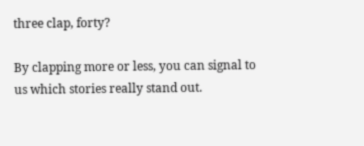three clap, forty?

By clapping more or less, you can signal to us which stories really stand out.